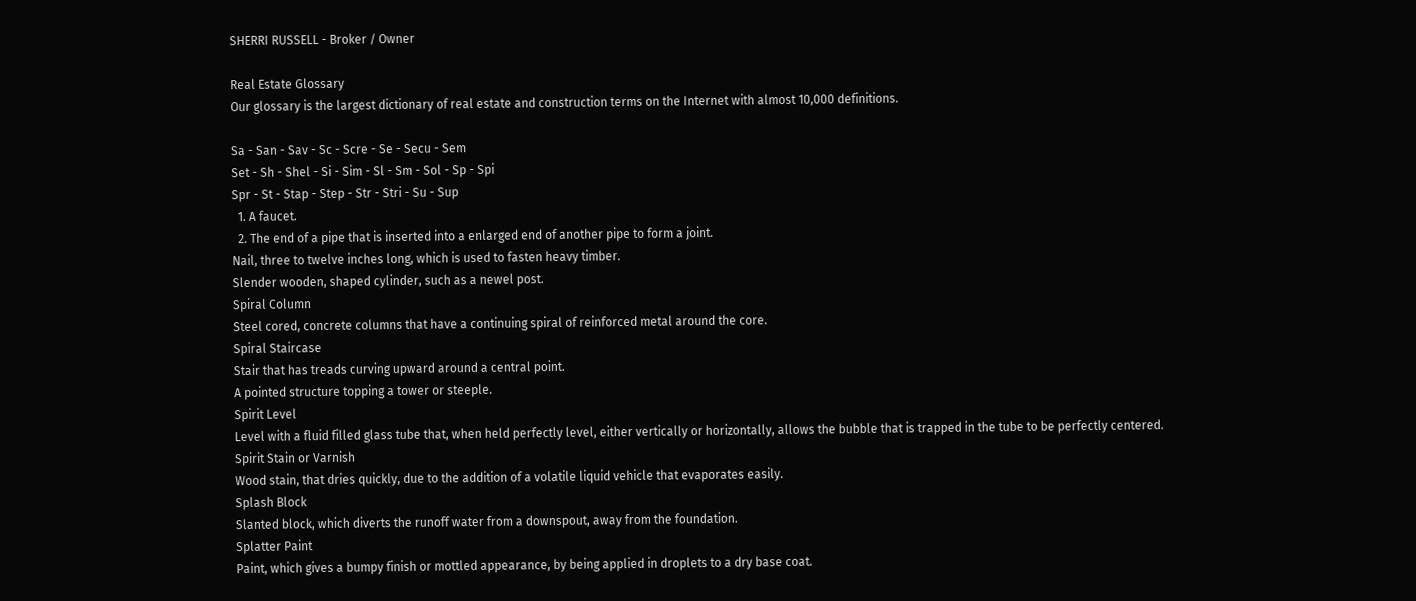SHERRI RUSSELL - Broker / Owner

Real Estate Glossary
Our glossary is the largest dictionary of real estate and construction terms on the Internet with almost 10,000 definitions.

Sa - San - Sav - Sc - Scre - Se - Secu - Sem
Set - Sh - Shel - Si - Sim - Sl - Sm - Sol - Sp - Spi
Spr - St - Stap - Step - Str - Stri - Su - Sup
  1. A faucet.
  2. The end of a pipe that is inserted into a enlarged end of another pipe to form a joint.
Nail, three to twelve inches long, which is used to fasten heavy timber.
Slender wooden, shaped cylinder, such as a newel post.
Spiral Column
Steel cored, concrete columns that have a continuing spiral of reinforced metal around the core.
Spiral Staircase
Stair that has treads curving upward around a central point.
A pointed structure topping a tower or steeple.
Spirit Level
Level with a fluid filled glass tube that, when held perfectly level, either vertically or horizontally, allows the bubble that is trapped in the tube to be perfectly centered.
Spirit Stain or Varnish
Wood stain, that dries quickly, due to the addition of a volatile liquid vehicle that evaporates easily.
Splash Block
Slanted block, which diverts the runoff water from a downspout, away from the foundation.
Splatter Paint
Paint, which gives a bumpy finish or mottled appearance, by being applied in droplets to a dry base coat.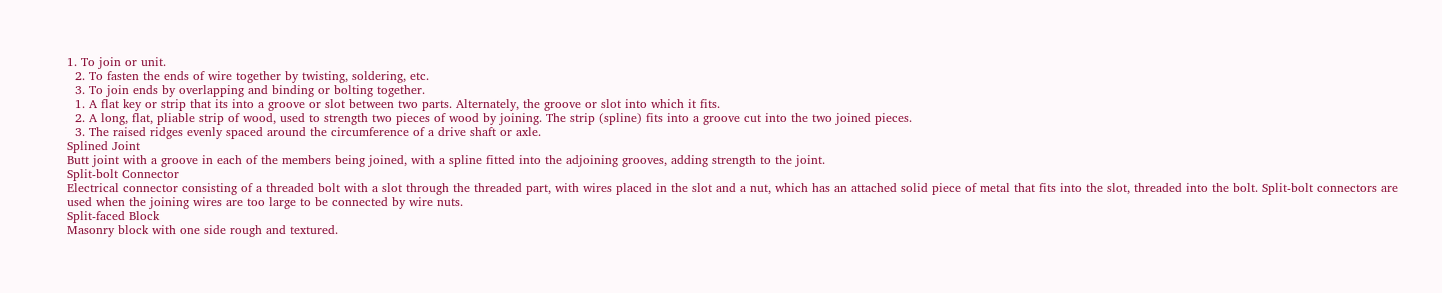1. To join or unit.
  2. To fasten the ends of wire together by twisting, soldering, etc.
  3. To join ends by overlapping and binding or bolting together.
  1. A flat key or strip that its into a groove or slot between two parts. Alternately, the groove or slot into which it fits.
  2. A long, flat, pliable strip of wood, used to strength two pieces of wood by joining. The strip (spline) fits into a groove cut into the two joined pieces.
  3. The raised ridges evenly spaced around the circumference of a drive shaft or axle.
Splined Joint
Butt joint with a groove in each of the members being joined, with a spline fitted into the adjoining grooves, adding strength to the joint.
Split-bolt Connector
Electrical connector consisting of a threaded bolt with a slot through the threaded part, with wires placed in the slot and a nut, which has an attached solid piece of metal that fits into the slot, threaded into the bolt. Split-bolt connectors are used when the joining wires are too large to be connected by wire nuts.
Split-faced Block
Masonry block with one side rough and textured.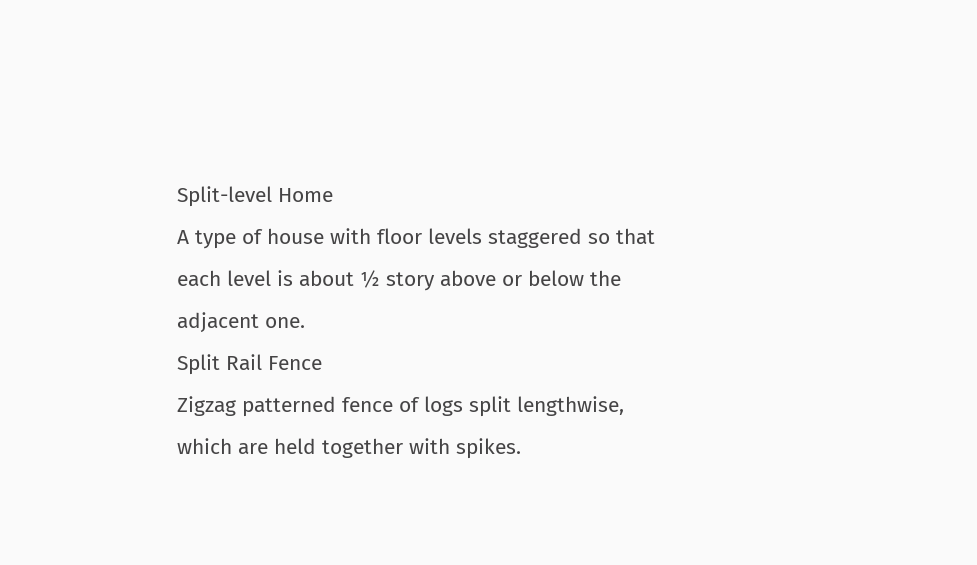Split-level Home
A type of house with floor levels staggered so that each level is about ½ story above or below the adjacent one.
Split Rail Fence
Zigzag patterned fence of logs split lengthwise, which are held together with spikes.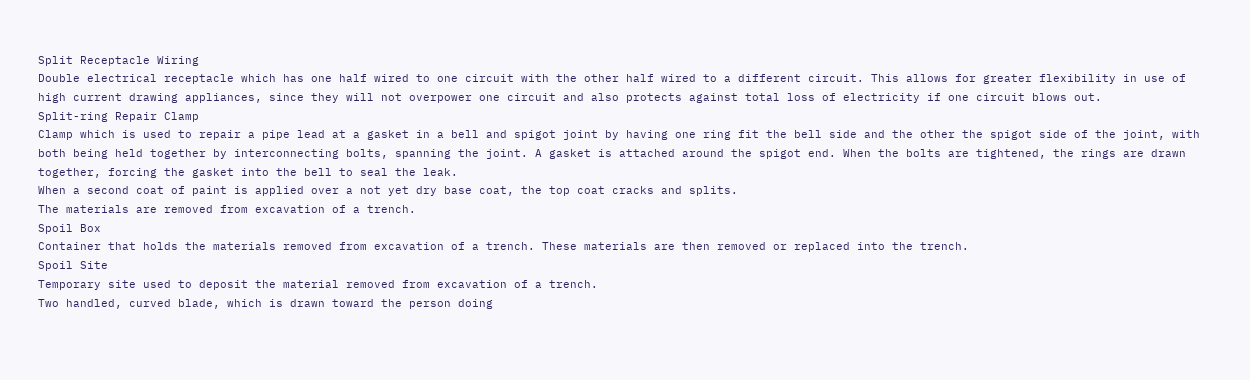Split Receptacle Wiring
Double electrical receptacle which has one half wired to one circuit with the other half wired to a different circuit. This allows for greater flexibility in use of high current drawing appliances, since they will not overpower one circuit and also protects against total loss of electricity if one circuit blows out.
Split-ring Repair Clamp
Clamp which is used to repair a pipe lead at a gasket in a bell and spigot joint by having one ring fit the bell side and the other the spigot side of the joint, with both being held together by interconnecting bolts, spanning the joint. A gasket is attached around the spigot end. When the bolts are tightened, the rings are drawn together, forcing the gasket into the bell to seal the leak.
When a second coat of paint is applied over a not yet dry base coat, the top coat cracks and splits.
The materials are removed from excavation of a trench.
Spoil Box
Container that holds the materials removed from excavation of a trench. These materials are then removed or replaced into the trench.
Spoil Site
Temporary site used to deposit the material removed from excavation of a trench.
Two handled, curved blade, which is drawn toward the person doing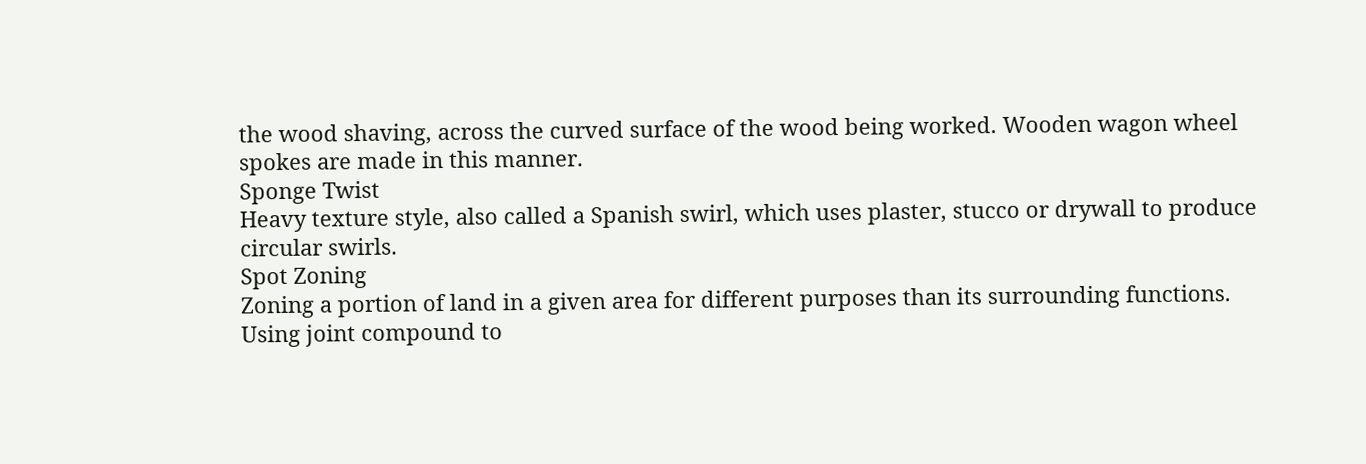the wood shaving, across the curved surface of the wood being worked. Wooden wagon wheel spokes are made in this manner.
Sponge Twist
Heavy texture style, also called a Spanish swirl, which uses plaster, stucco or drywall to produce circular swirls.
Spot Zoning
Zoning a portion of land in a given area for different purposes than its surrounding functions.
Using joint compound to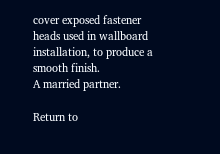cover exposed fastener heads used in wallboard installation, to produce a smooth finish.
A married partner.

Return to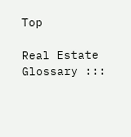Top

Real Estate Glossary :::